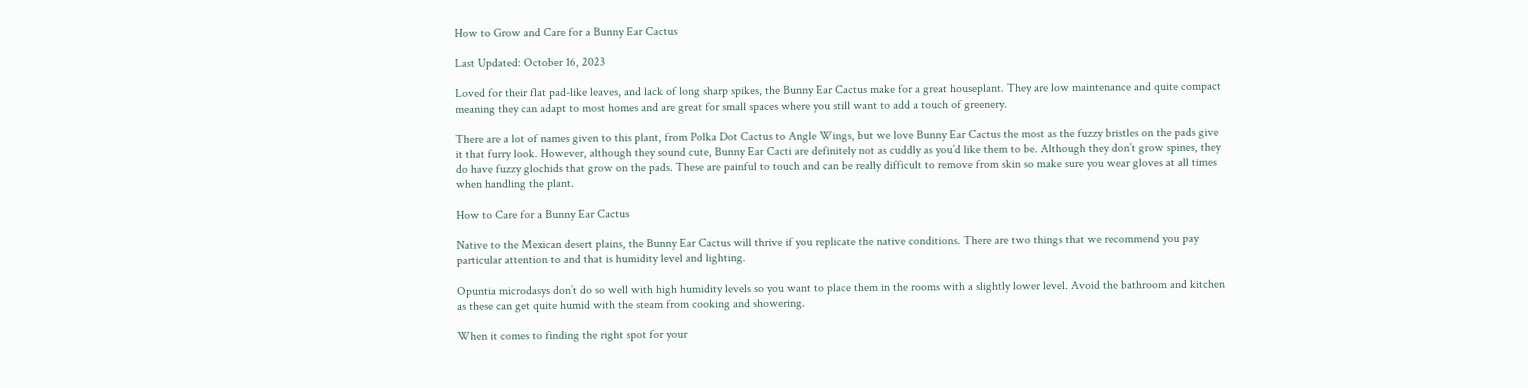How to Grow and Care for a Bunny Ear Cactus

Last Updated: October 16, 2023

Loved for their flat pad-like leaves, and lack of long sharp spikes, the Bunny Ear Cactus make for a great houseplant. They are low maintenance and quite compact meaning they can adapt to most homes and are great for small spaces where you still want to add a touch of greenery.

There are a lot of names given to this plant, from Polka Dot Cactus to Angle Wings, but we love Bunny Ear Cactus the most as the fuzzy bristles on the pads give it that furry look. However, although they sound cute, Bunny Ear Cacti are definitely not as cuddly as you’d like them to be. Although they don’t grow spines, they do have fuzzy glochids that grow on the pads. These are painful to touch and can be really difficult to remove from skin so make sure you wear gloves at all times when handling the plant.

How to Care for a Bunny Ear Cactus

Native to the Mexican desert plains, the Bunny Ear Cactus will thrive if you replicate the native conditions. There are two things that we recommend you pay particular attention to and that is humidity level and lighting.

Opuntia microdasys don’t do so well with high humidity levels so you want to place them in the rooms with a slightly lower level. Avoid the bathroom and kitchen as these can get quite humid with the steam from cooking and showering.

When it comes to finding the right spot for your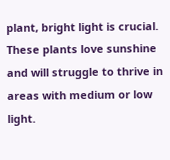plant, bright light is crucial. These plants love sunshine and will struggle to thrive in areas with medium or low light.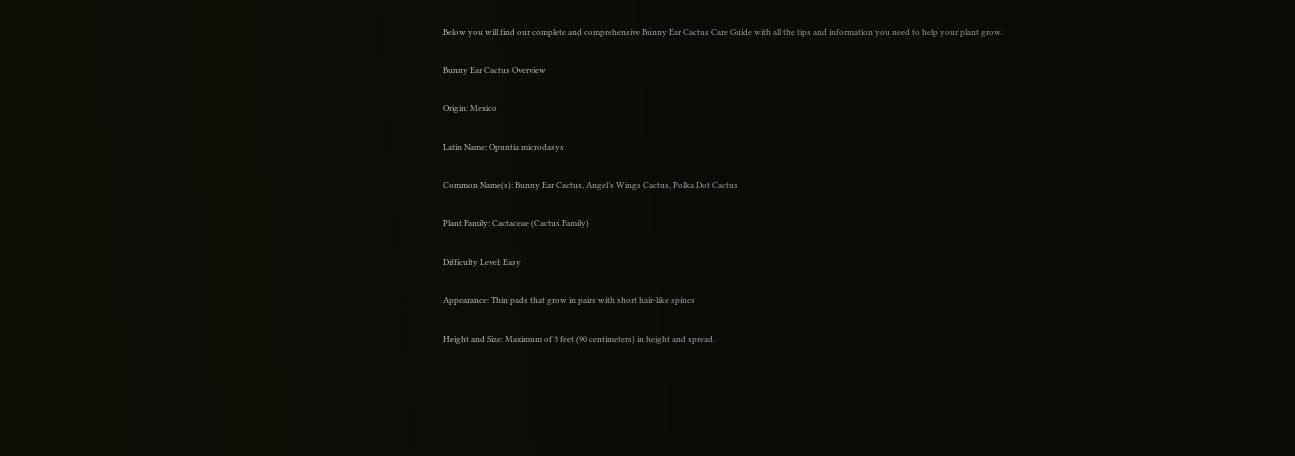Below you will find our complete and comprehensive Bunny Ear Cactus Care Guide with all the tips and information you need to help your plant grow.

Bunny Ear Cactus Overview

Origin: Mexico

Latin Name: Opuntia microdasys

Common Name(s): Bunny Ear Cactus, Angel’s Wings Cactus, Polka Dot Cactus

Plant Family: Cactaceae (Cactus Family)

Difficulty Level: Easy

Appearance: Thin pads that grow in pairs with short hair-like spines

Height and Size: Maximum of 3 feet (90 centimeters) in height and spread.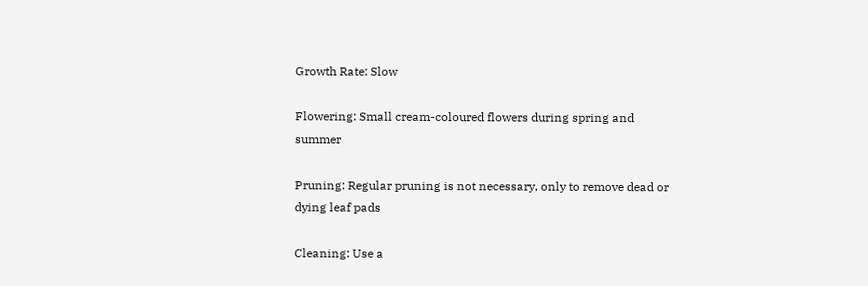Growth Rate: Slow

Flowering: Small cream-coloured flowers during spring and summer

Pruning: Regular pruning is not necessary, only to remove dead or dying leaf pads

Cleaning: Use a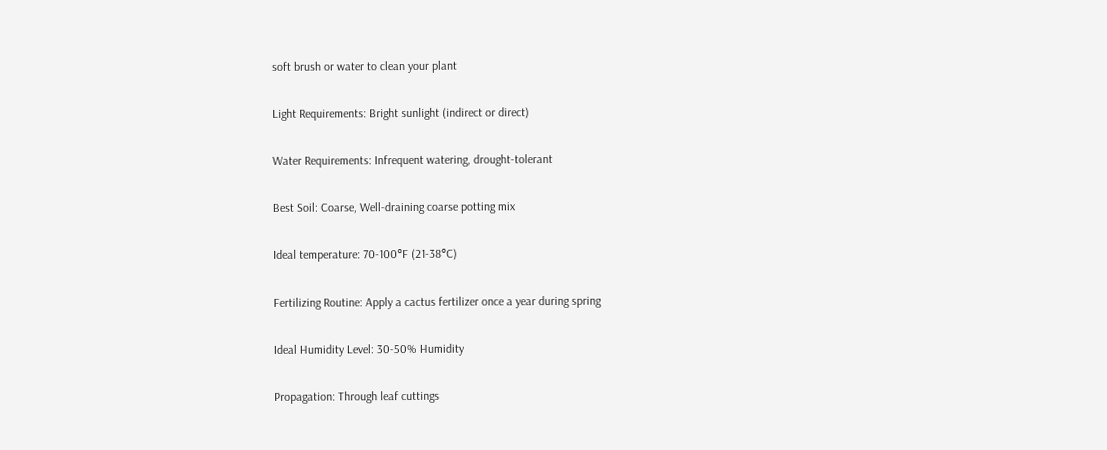soft brush or water to clean your plant

Light Requirements: Bright sunlight (indirect or direct)

Water Requirements: Infrequent watering, drought-tolerant

Best Soil: Coarse, Well-draining coarse potting mix

Ideal temperature: 70-100°F (21-38°C)

Fertilizing Routine: Apply a cactus fertilizer once a year during spring

Ideal Humidity Level: 30-50% Humidity

Propagation: Through leaf cuttings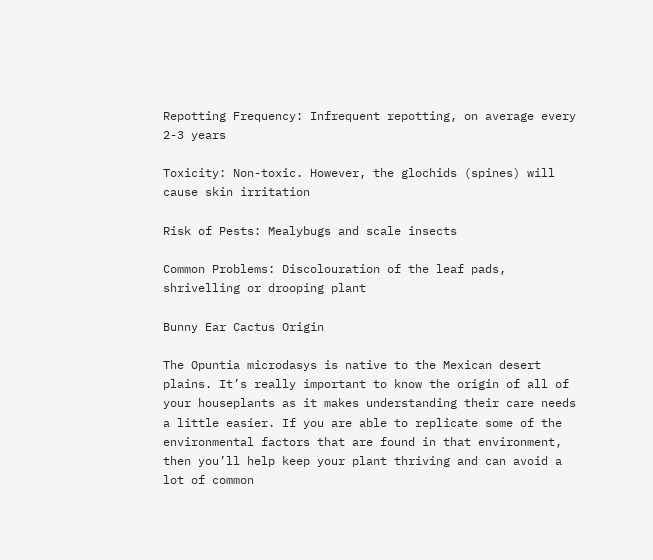Repotting Frequency: Infrequent repotting, on average every 2-3 years

Toxicity: Non-toxic. However, the glochids (spines) will cause skin irritation

Risk of Pests: Mealybugs and scale insects

Common Problems: Discolouration of the leaf pads, shrivelling or drooping plant

Bunny Ear Cactus Origin

The Opuntia microdasys is native to the Mexican desert plains. It’s really important to know the origin of all of your houseplants as it makes understanding their care needs a little easier. If you are able to replicate some of the environmental factors that are found in that environment, then you’ll help keep your plant thriving and can avoid a lot of common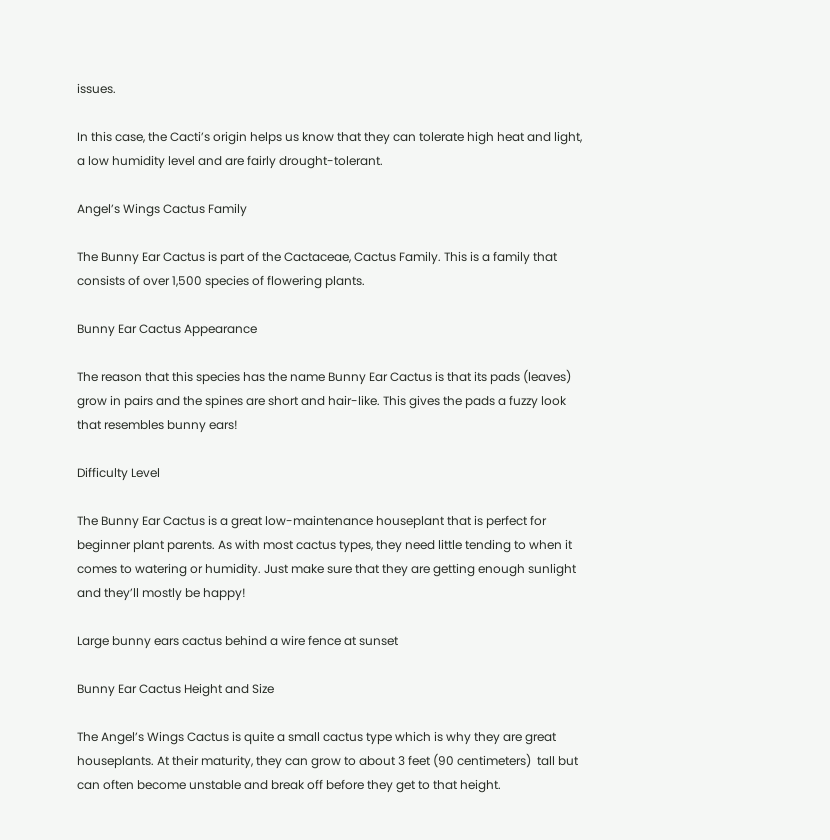issues.

In this case, the Cacti’s origin helps us know that they can tolerate high heat and light, a low humidity level and are fairly drought-tolerant.

Angel’s Wings Cactus Family

The Bunny Ear Cactus is part of the Cactaceae, Cactus Family. This is a family that consists of over 1,500 species of flowering plants.

Bunny Ear Cactus Appearance

The reason that this species has the name Bunny Ear Cactus is that its pads (leaves) grow in pairs and the spines are short and hair-like. This gives the pads a fuzzy look that resembles bunny ears!

Difficulty Level

The Bunny Ear Cactus is a great low-maintenance houseplant that is perfect for beginner plant parents. As with most cactus types, they need little tending to when it comes to watering or humidity. Just make sure that they are getting enough sunlight and they’ll mostly be happy!

Large bunny ears cactus behind a wire fence at sunset

Bunny Ear Cactus Height and Size

The Angel’s Wings Cactus is quite a small cactus type which is why they are great houseplants. At their maturity, they can grow to about 3 feet (90 centimeters)  tall but can often become unstable and break off before they get to that height.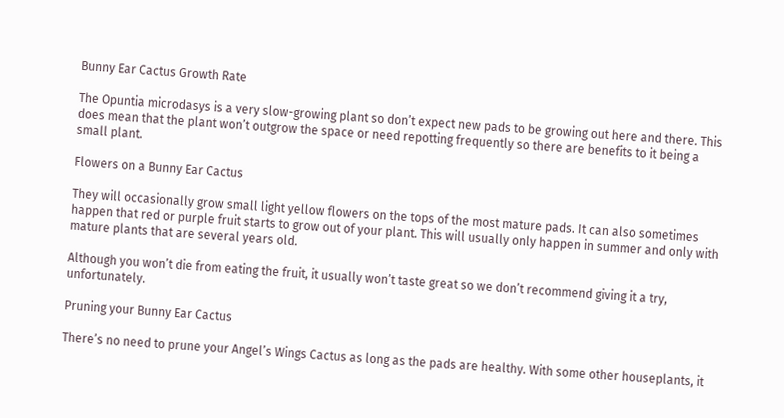Bunny Ear Cactus Growth Rate

The Opuntia microdasys is a very slow-growing plant so don’t expect new pads to be growing out here and there. This does mean that the plant won’t outgrow the space or need repotting frequently so there are benefits to it being a small plant.

Flowers on a Bunny Ear Cactus

They will occasionally grow small light yellow flowers on the tops of the most mature pads. It can also sometimes happen that red or purple fruit starts to grow out of your plant. This will usually only happen in summer and only with mature plants that are several years old.

Although you won’t die from eating the fruit, it usually won’t taste great so we don’t recommend giving it a try, unfortunately.

Pruning your Bunny Ear Cactus

There’s no need to prune your Angel’s Wings Cactus as long as the pads are healthy. With some other houseplants, it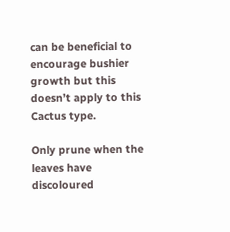can be beneficial to encourage bushier growth but this doesn’t apply to this Cactus type.

Only prune when the leaves have discoloured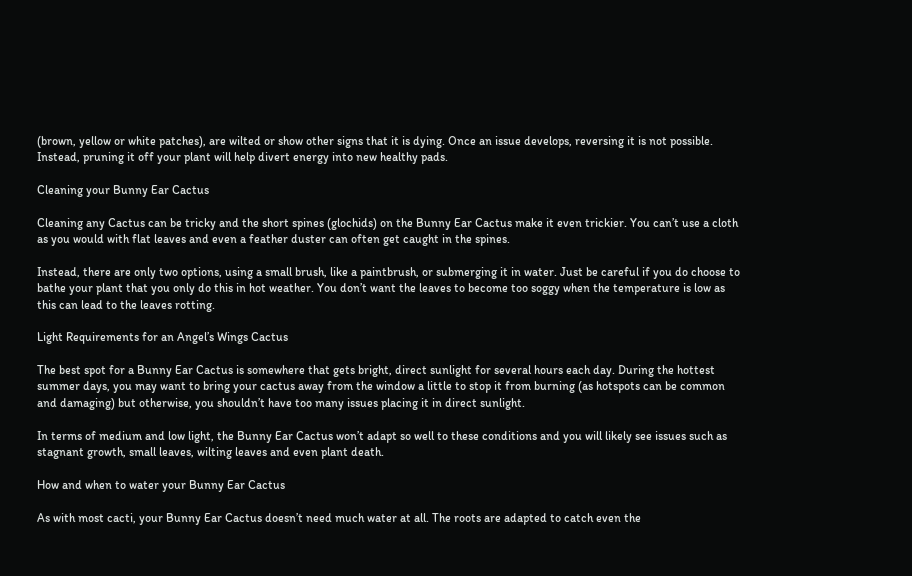(brown, yellow or white patches), are wilted or show other signs that it is dying. Once an issue develops, reversing it is not possible. Instead, pruning it off your plant will help divert energy into new healthy pads.

Cleaning your Bunny Ear Cactus

Cleaning any Cactus can be tricky and the short spines (glochids) on the Bunny Ear Cactus make it even trickier. You can’t use a cloth as you would with flat leaves and even a feather duster can often get caught in the spines.

Instead, there are only two options, using a small brush, like a paintbrush, or submerging it in water. Just be careful if you do choose to bathe your plant that you only do this in hot weather. You don’t want the leaves to become too soggy when the temperature is low as this can lead to the leaves rotting.

Light Requirements for an Angel’s Wings Cactus

The best spot for a Bunny Ear Cactus is somewhere that gets bright, direct sunlight for several hours each day. During the hottest summer days, you may want to bring your cactus away from the window a little to stop it from burning (as hotspots can be common and damaging) but otherwise, you shouldn’t have too many issues placing it in direct sunlight.

In terms of medium and low light, the Bunny Ear Cactus won’t adapt so well to these conditions and you will likely see issues such as stagnant growth, small leaves, wilting leaves and even plant death.

How and when to water your Bunny Ear Cactus

As with most cacti, your Bunny Ear Cactus doesn’t need much water at all. The roots are adapted to catch even the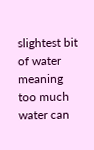slightest bit of water meaning too much water can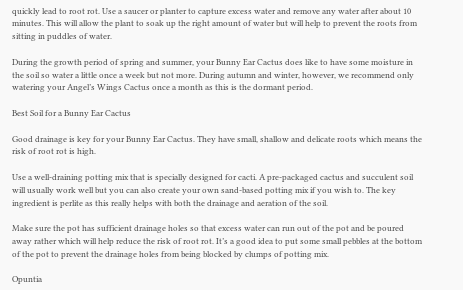quickly lead to root rot. Use a saucer or planter to capture excess water and remove any water after about 10 minutes. This will allow the plant to soak up the right amount of water but will help to prevent the roots from sitting in puddles of water.

During the growth period of spring and summer, your Bunny Ear Cactus does like to have some moisture in the soil so water a little once a week but not more. During autumn and winter, however, we recommend only watering your Angel’s Wings Cactus once a month as this is the dormant period.

Best Soil for a Bunny Ear Cactus

Good drainage is key for your Bunny Ear Cactus. They have small, shallow and delicate roots which means the risk of root rot is high.

Use a well-draining potting mix that is specially designed for cacti. A pre-packaged cactus and succulent soil will usually work well but you can also create your own sand-based potting mix if you wish to. The key ingredient is perlite as this really helps with both the drainage and aeration of the soil.

Make sure the pot has sufficient drainage holes so that excess water can run out of the pot and be poured away rather which will help reduce the risk of root rot. It’s a good idea to put some small pebbles at the bottom of the pot to prevent the drainage holes from being blocked by clumps of potting mix.

Opuntia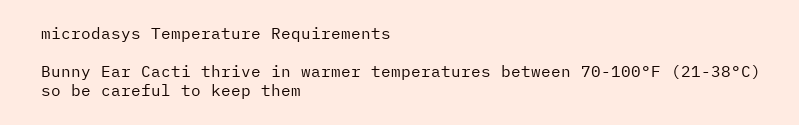microdasys Temperature Requirements

Bunny Ear Cacti thrive in warmer temperatures between 70-100°F (21-38°C) so be careful to keep them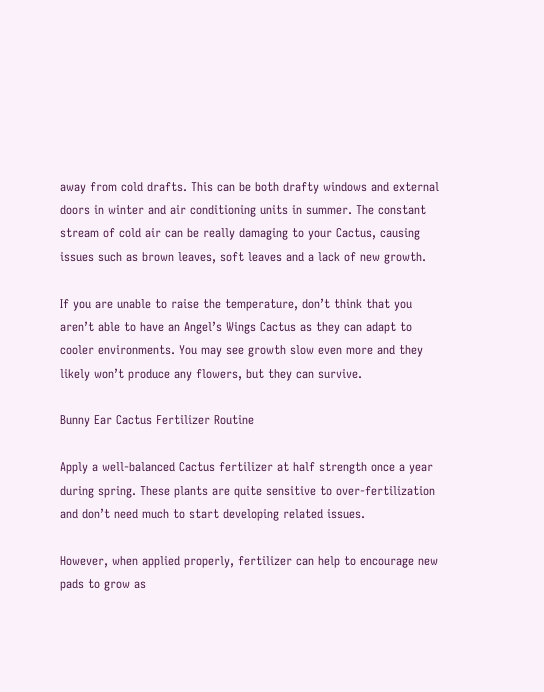away from cold drafts. This can be both drafty windows and external doors in winter and air conditioning units in summer. The constant stream of cold air can be really damaging to your Cactus, causing issues such as brown leaves, soft leaves and a lack of new growth.

If you are unable to raise the temperature, don’t think that you aren’t able to have an Angel’s Wings Cactus as they can adapt to cooler environments. You may see growth slow even more and they likely won’t produce any flowers, but they can survive.

Bunny Ear Cactus Fertilizer Routine

Apply a well-balanced Cactus fertilizer at half strength once a year during spring. These plants are quite sensitive to over-fertilization and don’t need much to start developing related issues.

However, when applied properly, fertilizer can help to encourage new pads to grow as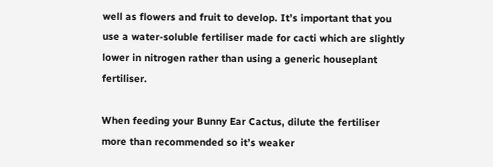well as flowers and fruit to develop. It’s important that you use a water-soluble fertiliser made for cacti which are slightly lower in nitrogen rather than using a generic houseplant fertiliser.

When feeding your Bunny Ear Cactus, dilute the fertiliser more than recommended so it’s weaker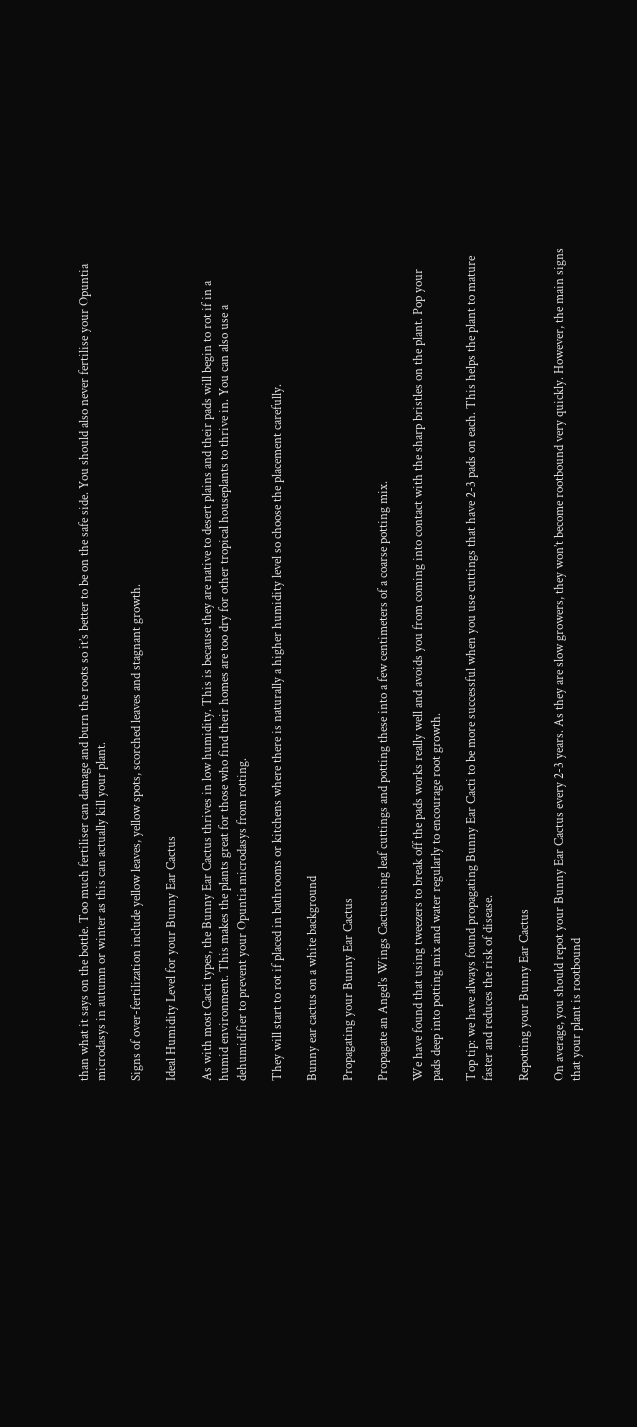than what it says on the bottle. Too much fertiliser can damage and burn the roots so it’s better to be on the safe side. You should also never fertilise your Opuntia microdasys in autumn or winter as this can actually kill your plant.

Signs of over-fertilization include yellow leaves, yellow spots, scorched leaves and stagnant growth.

Ideal Humidity Level for your Bunny Ear Cactus

As with most Cacti types, the Bunny Ear Cactus thrives in low humidity. This is because they are native to desert plains and their pads will begin to rot if in a humid environment. This makes the plants great for those who find their homes are too dry for other tropical houseplants to thrive in. You can also use a dehumidifier to prevent your Opuntia microdasys from rotting.

They will start to rot if placed in bathrooms or kitchens where there is naturally a higher humidity level so choose the placement carefully.

Bunny ear cactus on a white background

Propagating your Bunny Ear Cactus

Propagate an Angel’s Wings Cactususing leaf cuttings and potting these into a few centimeters of a coarse potting mix.

We have found that using tweezers to break off the pads works really well and avoids you from coming into contact with the sharp bristles on the plant. Pop your pads deep into potting mix and water regularly to encourage root growth.

Top tip: we have always found propagating Bunny Ear Cacti to be more successful when you use cuttings that have 2-3 pads on each. This helps the plant to mature faster and reduces the risk of disease.

Repotting your Bunny Ear Cactus

On average, you should repot your Bunny Ear Cactus every 2-3 years. As they are slow growers, they won’t become rootbound very quickly. However, the main signs that your plant is rootbound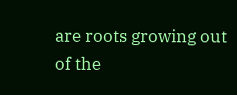are roots growing out of the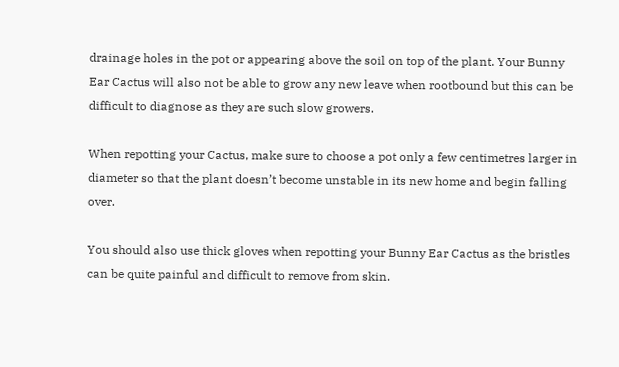drainage holes in the pot or appearing above the soil on top of the plant. Your Bunny Ear Cactus will also not be able to grow any new leave when rootbound but this can be difficult to diagnose as they are such slow growers.

When repotting your Cactus, make sure to choose a pot only a few centimetres larger in diameter so that the plant doesn’t become unstable in its new home and begin falling over.

You should also use thick gloves when repotting your Bunny Ear Cactus as the bristles can be quite painful and difficult to remove from skin.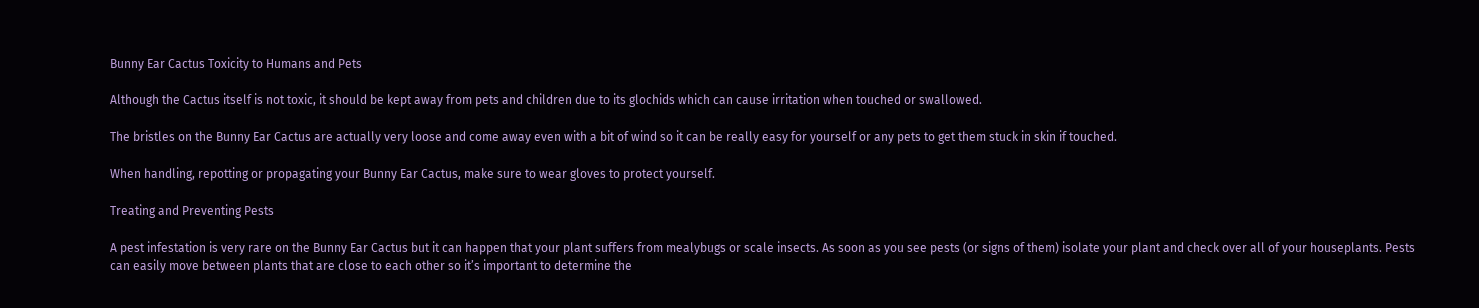Bunny Ear Cactus Toxicity to Humans and Pets

Although the Cactus itself is not toxic, it should be kept away from pets and children due to its glochids which can cause irritation when touched or swallowed.

The bristles on the Bunny Ear Cactus are actually very loose and come away even with a bit of wind so it can be really easy for yourself or any pets to get them stuck in skin if touched.

When handling, repotting or propagating your Bunny Ear Cactus, make sure to wear gloves to protect yourself.

Treating and Preventing Pests

A pest infestation is very rare on the Bunny Ear Cactus but it can happen that your plant suffers from mealybugs or scale insects. As soon as you see pests (or signs of them) isolate your plant and check over all of your houseplants. Pests can easily move between plants that are close to each other so it’s important to determine the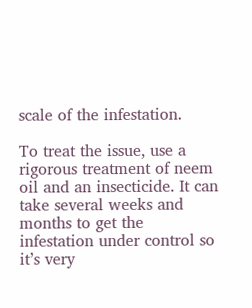scale of the infestation.

To treat the issue, use a rigorous treatment of neem oil and an insecticide. It can take several weeks and months to get the infestation under control so it’s very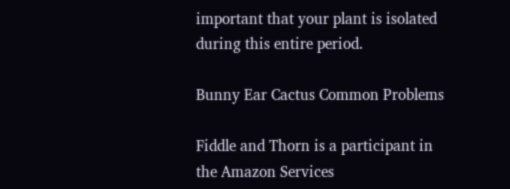important that your plant is isolated during this entire period.

Bunny Ear Cactus Common Problems

Fiddle and Thorn is a participant in the Amazon Services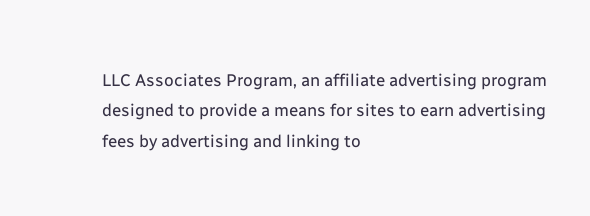LLC Associates Program, an affiliate advertising program designed to provide a means for sites to earn advertising fees by advertising and linking to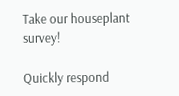Take our houseplant survey!

Quickly respond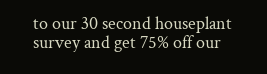to our 30 second houseplant survey and get 75% off our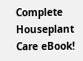Complete Houseplant Care eBook!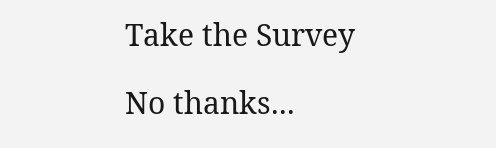Take the Survey

No thanks...